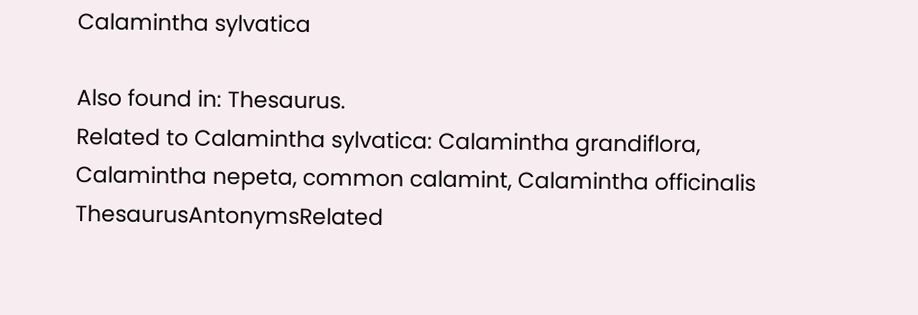Calamintha sylvatica

Also found in: Thesaurus.
Related to Calamintha sylvatica: Calamintha grandiflora, Calamintha nepeta, common calamint, Calamintha officinalis
ThesaurusAntonymsRelated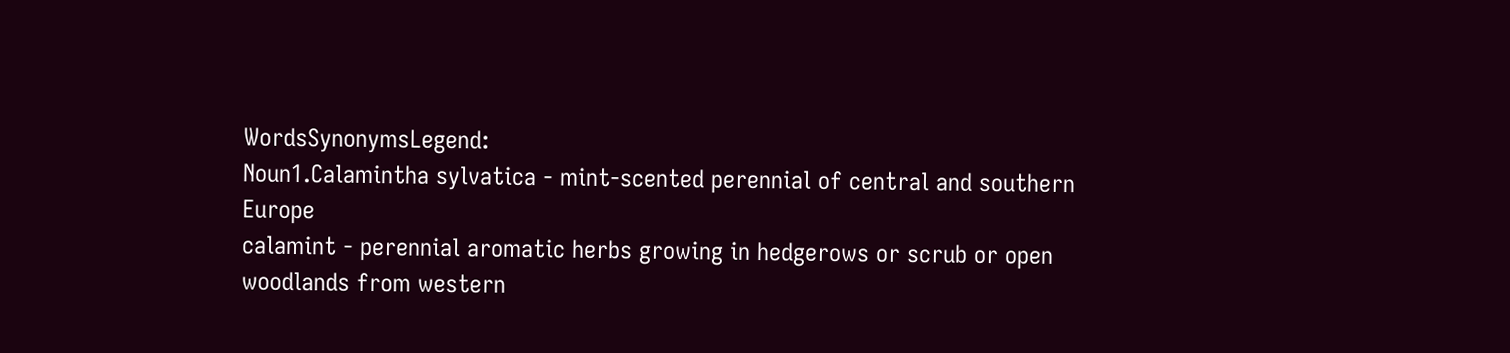WordsSynonymsLegend:
Noun1.Calamintha sylvatica - mint-scented perennial of central and southern Europe
calamint - perennial aromatic herbs growing in hedgerows or scrub or open woodlands from western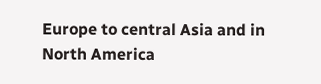Europe to central Asia and in North America